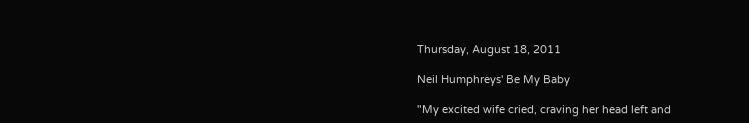Thursday, August 18, 2011

Neil Humphreys' Be My Baby

"My excited wife cried, craving her head left and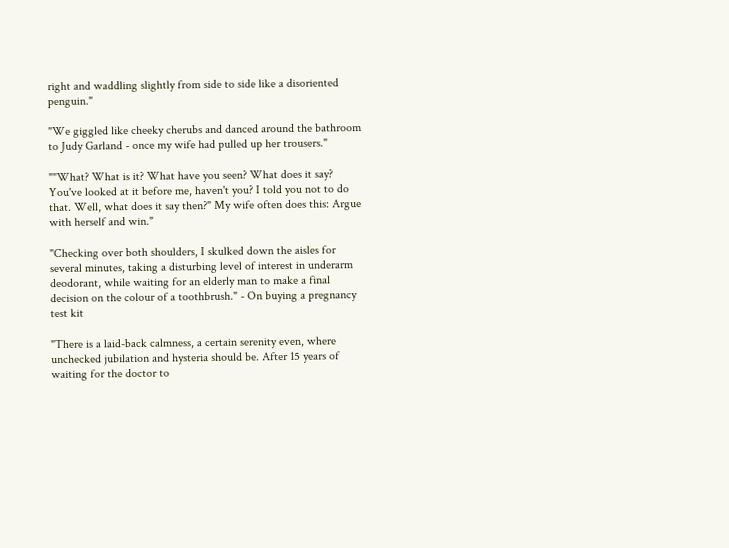right and waddling slightly from side to side like a disoriented penguin."

"We giggled like cheeky cherubs and danced around the bathroom to Judy Garland - once my wife had pulled up her trousers."

""What? What is it? What have you seen? What does it say? You've looked at it before me, haven't you? I told you not to do that. Well, what does it say then?" My wife often does this: Argue with herself and win."

"Checking over both shoulders, I skulked down the aisles for several minutes, taking a disturbing level of interest in underarm deodorant, while waiting for an elderly man to make a final decision on the colour of a toothbrush." - On buying a pregnancy test kit

"There is a laid-back calmness, a certain serenity even, where unchecked jubilation and hysteria should be. After 15 years of waiting for the doctor to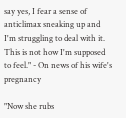say yes, I fear a sense of anticlimax sneaking up and I'm struggling to deal with it. This is not how I'm supposed to feel." - On news of his wife's pregnancy

"Now she rubs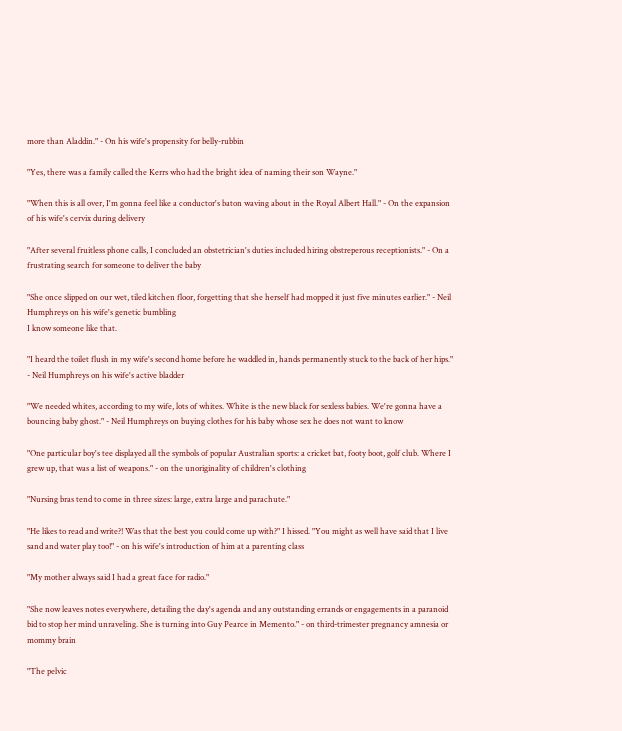more than Aladdin." - On his wife's propensity for belly-rubbin

"Yes, there was a family called the Kerrs who had the bright idea of naming their son Wayne."

"When this is all over, I'm gonna feel like a conductor's baton waving about in the Royal Albert Hall." - On the expansion of his wife's cervix during delivery

"After several fruitless phone calls, I concluded an obstetrician's duties included hiring obstreperous receptionists." - On a frustrating search for someone to deliver the baby

"She once slipped on our wet, tiled kitchen floor, forgetting that she herself had mopped it just five minutes earlier." - Neil Humphreys on his wife's genetic bumbling
I know someone like that.

"I heard the toilet flush in my wife's second home before he waddled in, hands permanently stuck to the back of her hips." - Neil Humphreys on his wife's active bladder

"We needed whites, according to my wife, lots of whites. White is the new black for sexless babies. We're gonna have a bouncing baby ghost." - Neil Humphreys on buying clothes for his baby whose sex he does not want to know

"One particular boy's tee displayed all the symbols of popular Australian sports: a cricket bat, footy boot, golf club. Where I grew up, that was a list of weapons." - on the unoriginality of children's clothing

"Nursing bras tend to come in three sizes: large, extra large and parachute."

"He likes to read and write?! Was that the best you could come up with?" I hissed. "You might as well have said that I live sand and water play too!" - on his wife's introduction of him at a parenting class

"My mother always said I had a great face for radio."

"She now leaves notes everywhere, detailing the day's agenda and any outstanding errands or engagements in a paranoid bid to stop her mind unraveling. She is turning into Guy Pearce in Memento." - on third-trimester pregnancy amnesia or mommy brain

"The pelvic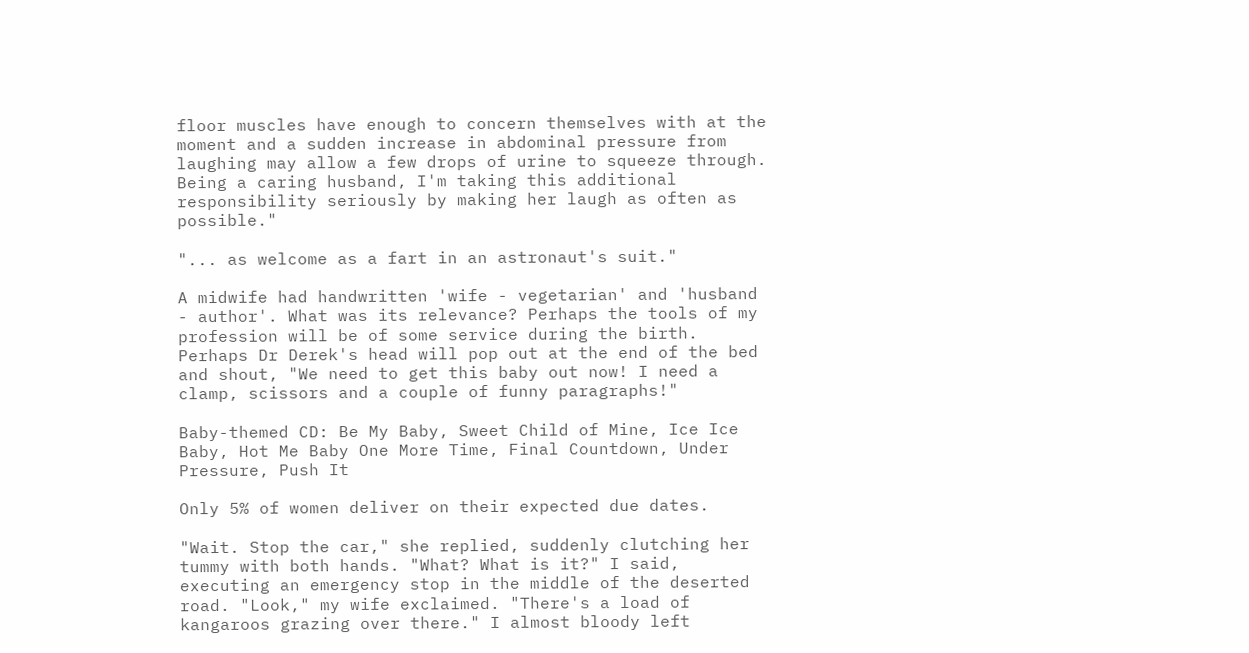floor muscles have enough to concern themselves with at the moment and a sudden increase in abdominal pressure from laughing may allow a few drops of urine to squeeze through. Being a caring husband, I'm taking this additional responsibility seriously by making her laugh as often as possible."

"... as welcome as a fart in an astronaut's suit."

A midwife had handwritten 'wife - vegetarian' and 'husband - author'. What was its relevance? Perhaps the tools of my profession will be of some service during the birth. Perhaps Dr Derek's head will pop out at the end of the bed and shout, "We need to get this baby out now! I need a clamp, scissors and a couple of funny paragraphs!"

Baby-themed CD: Be My Baby, Sweet Child of Mine, Ice Ice Baby, Hot Me Baby One More Time, Final Countdown, Under Pressure, Push It

Only 5% of women deliver on their expected due dates.

"Wait. Stop the car," she replied, suddenly clutching her tummy with both hands. "What? What is it?" I said, executing an emergency stop in the middle of the deserted road. "Look," my wife exclaimed. "There's a load of kangaroos grazing over there." I almost bloody left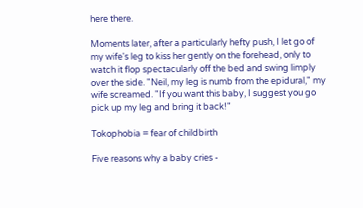here there.

Moments later, after a particularly hefty push, I let go of my wife's leg to kiss her gently on the forehead, only to watch it flop spectacularly off the bed and swing limply over the side. "Neil, my leg is numb from the epidural," my wife screamed. "If you want this baby, I suggest you go pick up my leg and bring it back!"

Tokophobia = fear of childbirth

Five reasons why a baby cries -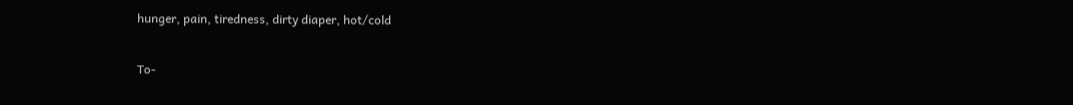hunger, pain, tiredness, dirty diaper, hot/cold

To-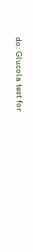do: Glucola test for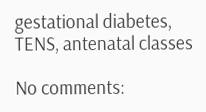gestational diabetes, TENS, antenatal classes

No comments: